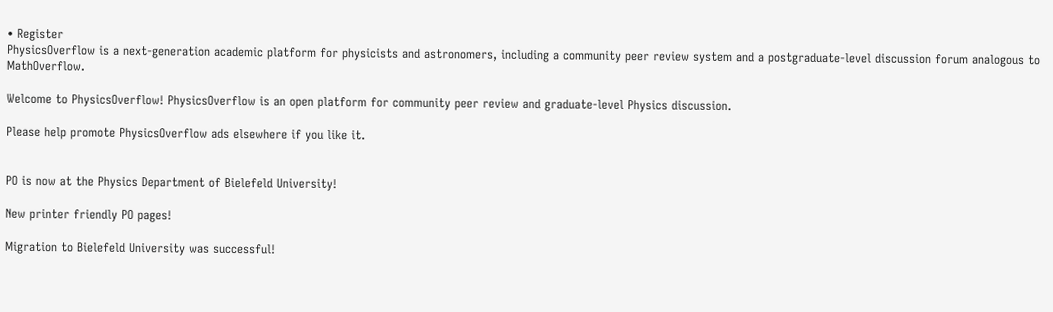• Register
PhysicsOverflow is a next-generation academic platform for physicists and astronomers, including a community peer review system and a postgraduate-level discussion forum analogous to MathOverflow.

Welcome to PhysicsOverflow! PhysicsOverflow is an open platform for community peer review and graduate-level Physics discussion.

Please help promote PhysicsOverflow ads elsewhere if you like it.


PO is now at the Physics Department of Bielefeld University!

New printer friendly PO pages!

Migration to Bielefeld University was successful!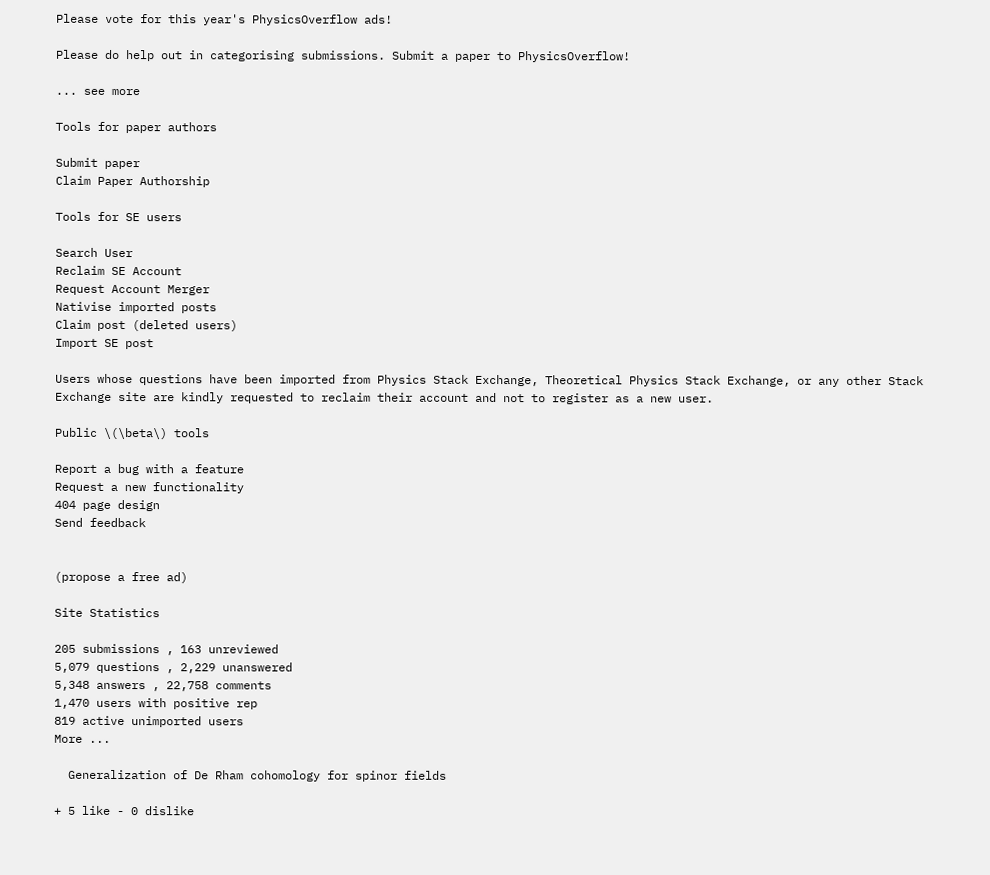Please vote for this year's PhysicsOverflow ads!

Please do help out in categorising submissions. Submit a paper to PhysicsOverflow!

... see more

Tools for paper authors

Submit paper
Claim Paper Authorship

Tools for SE users

Search User
Reclaim SE Account
Request Account Merger
Nativise imported posts
Claim post (deleted users)
Import SE post

Users whose questions have been imported from Physics Stack Exchange, Theoretical Physics Stack Exchange, or any other Stack Exchange site are kindly requested to reclaim their account and not to register as a new user.

Public \(\beta\) tools

Report a bug with a feature
Request a new functionality
404 page design
Send feedback


(propose a free ad)

Site Statistics

205 submissions , 163 unreviewed
5,079 questions , 2,229 unanswered
5,348 answers , 22,758 comments
1,470 users with positive rep
819 active unimported users
More ...

  Generalization of De Rham cohomology for spinor fields

+ 5 like - 0 dislike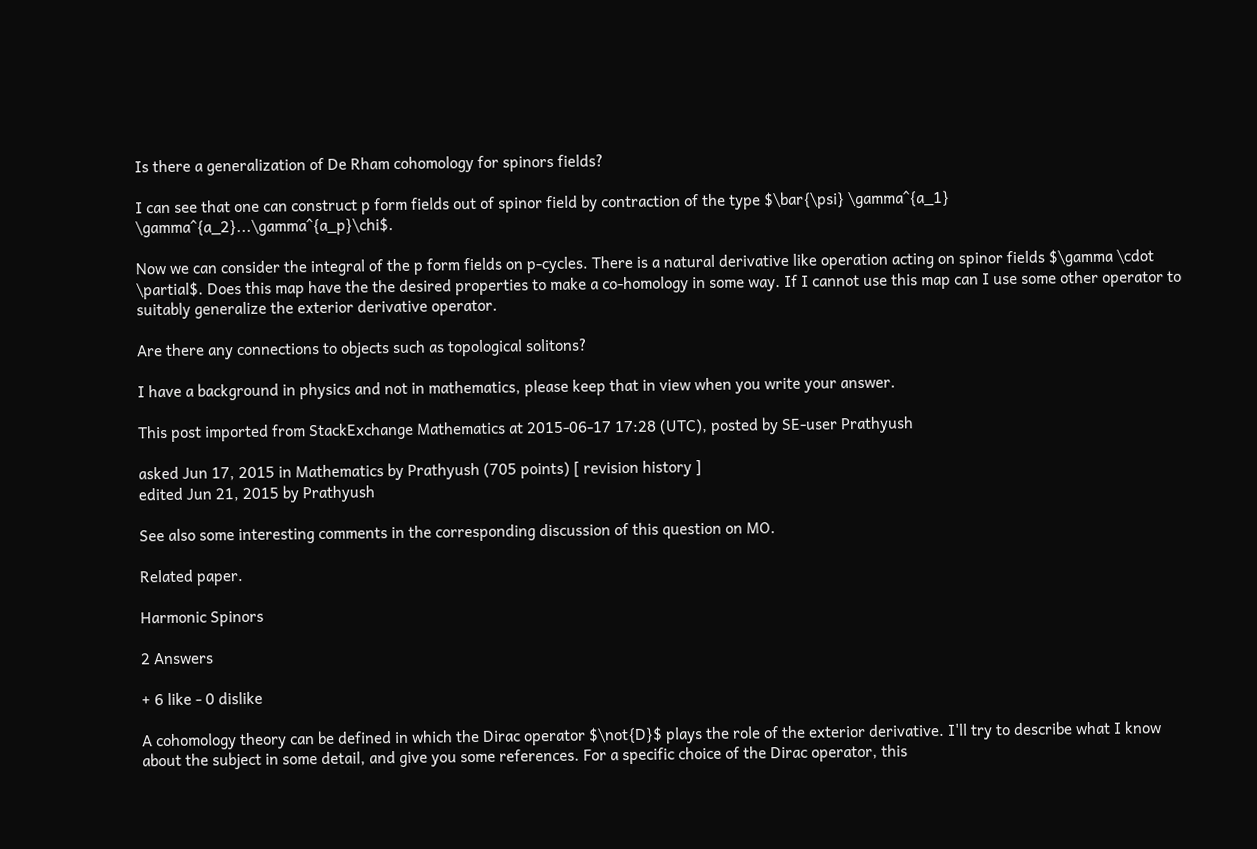Is there a generalization of De Rham cohomology for spinors fields?

I can see that one can construct p form fields out of spinor field by contraction of the type $\bar{\psi} \gamma^{a_1} \gamma^{a_2}...\gamma^{a_p}\chi$.

Now we can consider the integral of the p form fields on p-cycles. There is a natural derivative like operation acting on spinor fields $\gamma \cdot \partial$. Does this map have the the desired properties to make a co-homology in some way. If I cannot use this map can I use some other operator to suitably generalize the exterior derivative operator.

Are there any connections to objects such as topological solitons?

I have a background in physics and not in mathematics, please keep that in view when you write your answer.

This post imported from StackExchange Mathematics at 2015-06-17 17:28 (UTC), posted by SE-user Prathyush

asked Jun 17, 2015 in Mathematics by Prathyush (705 points) [ revision history ]
edited Jun 21, 2015 by Prathyush

See also some interesting comments in the corresponding discussion of this question on MO.

Related paper.

Harmonic Spinors

2 Answers

+ 6 like - 0 dislike

A cohomology theory can be defined in which the Dirac operator $\not{D}$ plays the role of the exterior derivative. I'll try to describe what I know about the subject in some detail, and give you some references. For a specific choice of the Dirac operator, this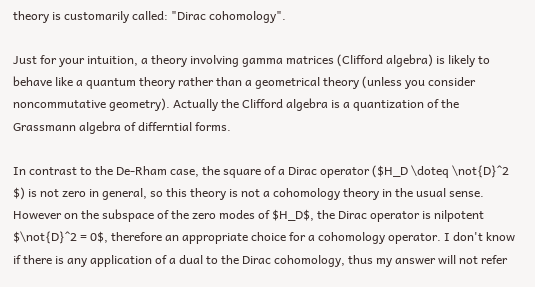theory is customarily called: "Dirac cohomology".

Just for your intuition, a theory involving gamma matrices (Clifford algebra) is likely to behave like a quantum theory rather than a geometrical theory (unless you consider noncommutative geometry). Actually the Clifford algebra is a quantization of the Grassmann algebra of differntial forms.

In contrast to the De-Rham case, the square of a Dirac operator ($H_D \doteq \not{D}^2 $) is not zero in general, so this theory is not a cohomology theory in the usual sense. However on the subspace of the zero modes of $H_D$, the Dirac operator is nilpotent $\not{D}^2 = 0$, therefore an appropriate choice for a cohomology operator. I don't know if there is any application of a dual to the Dirac cohomology, thus my answer will not refer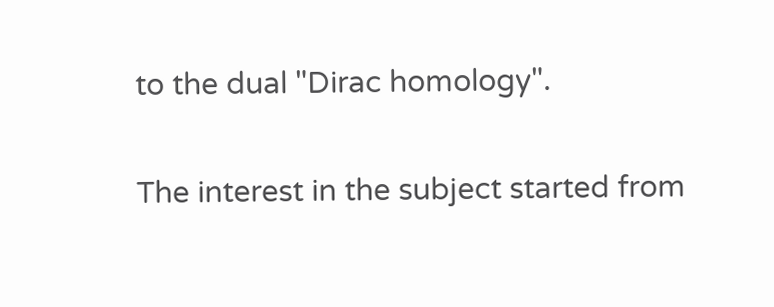to the dual "Dirac homology".

The interest in the subject started from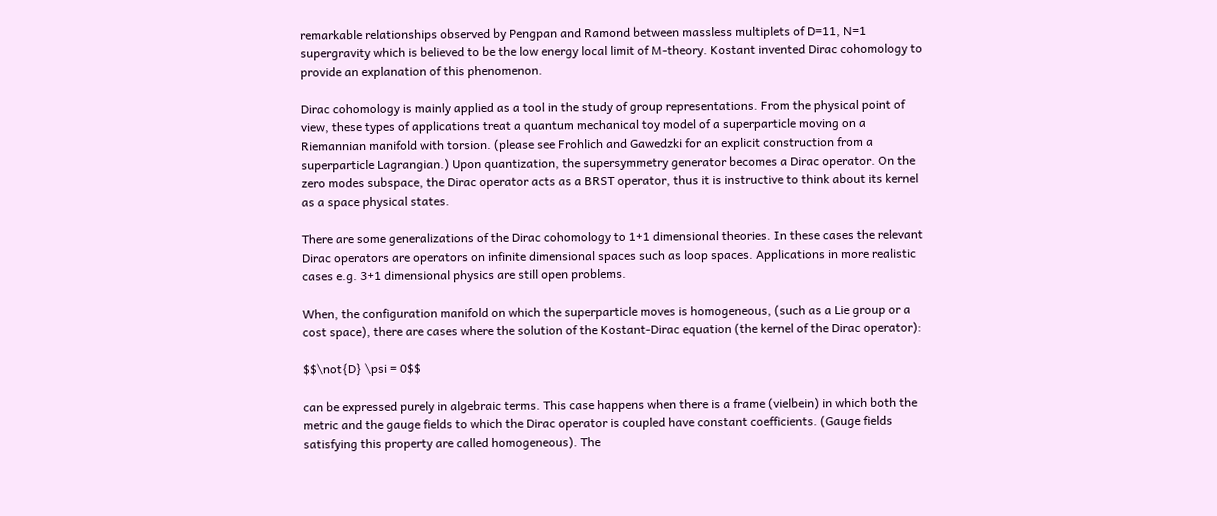remarkable relationships observed by Pengpan and Ramond between massless multiplets of D=11, N=1 supergravity which is believed to be the low energy local limit of M-theory. Kostant invented Dirac cohomology to provide an explanation of this phenomenon.

Dirac cohomology is mainly applied as a tool in the study of group representations. From the physical point of view, these types of applications treat a quantum mechanical toy model of a superparticle moving on a Riemannian manifold with torsion. (please see Frohlich and Gawedzki for an explicit construction from a superparticle Lagrangian.) Upon quantization, the supersymmetry generator becomes a Dirac operator. On the zero modes subspace, the Dirac operator acts as a BRST operator, thus it is instructive to think about its kernel as a space physical states.

There are some generalizations of the Dirac cohomology to 1+1 dimensional theories. In these cases the relevant Dirac operators are operators on infinite dimensional spaces such as loop spaces. Applications in more realistic cases e.g. 3+1 dimensional physics are still open problems.

When, the configuration manifold on which the superparticle moves is homogeneous, (such as a Lie group or a cost space), there are cases where the solution of the Kostant-Dirac equation (the kernel of the Dirac operator):

$$\not{D} \psi = 0$$

can be expressed purely in algebraic terms. This case happens when there is a frame (vielbein) in which both the metric and the gauge fields to which the Dirac operator is coupled have constant coefficients. (Gauge fields satisfying this property are called homogeneous). The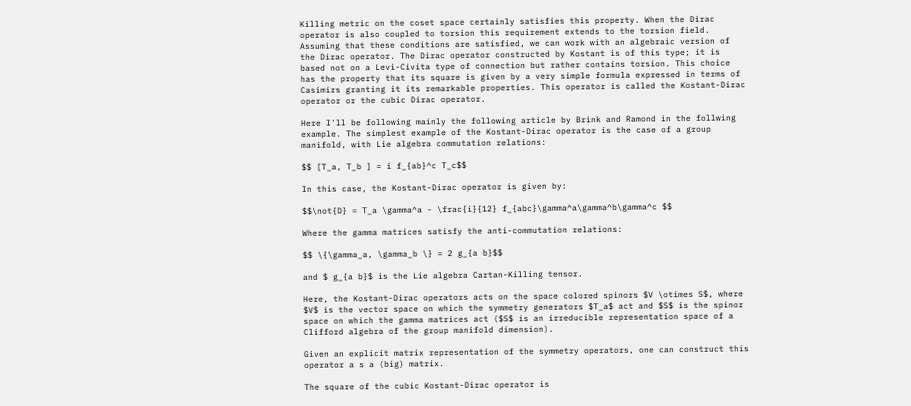Killing metric on the coset space certainly satisfies this property. When the Dirac operator is also coupled to torsion this requirement extends to the torsion field. Assuming that these conditions are satisfied, we can work with an algebraic version of the Dirac operator. The Dirac operator constructed by Kostant is of this type; it is based not on a Levi-Civita type of connection but rather contains torsion. This choice has the property that its square is given by a very simple formula expressed in terms of Casimirs granting it its remarkable properties. This operator is called the Kostant-Dirac operator or the cubic Dirac operator.

Here I'll be following mainly the following article by Brink and Ramond in the follwing example. The simplest example of the Kostant-Dirac operator is the case of a group manifold, with Lie algebra commutation relations:

$$ [T_a, T_b ] = i f_{ab}^c T_c$$

In this case, the Kostant-Dirac operator is given by:

$$\not{D} = T_a \gamma^a - \frac{i}{12} f_{abc}\gamma^a\gamma^b\gamma^c $$

Where the gamma matrices satisfy the anti-commutation relations:

$$ \{\gamma_a, \gamma_b \} = 2 g_{a b}$$

and $ g_{a b}$ is the Lie algebra Cartan-Killing tensor.

Here, the Kostant-Dirac operators acts on the space colored spinors $V \otimes S$, where $V$ is the vector space on which the symmetry generators $T_a$ act and $S$ is the spinor space on which the gamma matrices act ($S$ is an irreducible representation space of a Clifford algebra of the group manifold dimension).

Given an explicit matrix representation of the symmetry operators, one can construct this operator a s a (big) matrix.

The square of the cubic Kostant-Dirac operator is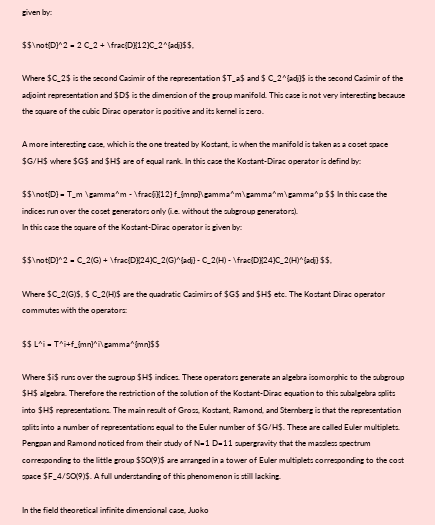given by:

$$\not{D}^2 = 2 C_2 + \frac{D}{12}C_2^{adj}$$,

Where $C_2$ is the second Casimir of the representation $T_a$ and $ C_2^{adj}$ is the second Casimir of the adjoint representation and $D$ is the dimension of the group manifold. This case is not very interesting because the square of the cubic Dirac operator is positive and its kernel is zero.

A more interesting case, which is the one treated by Kostant, is when the manifold is taken as a coset space $G/H$ where $G$ and $H$ are of equal rank. In this case the Kostant-Dirac operator is defind by:

$$\not{D} = T_m \gamma^m - \frac{i}{12} f_{mnp}\gamma^m\gamma^m\gamma^p $$ In this case the indices run over the coset generators only (i.e. without the subgroup generators).
In this case the square of the Kostant-Dirac operator is given by:

$$\not{D}^2 = C_2(G) + \frac{D}{24}C_2(G)^{adj} - C_2(H) - \frac{D}{24}C_2(H)^{adj} $$,

Where $C_2(G)$, $ C_2(H)$ are the quadratic Casimirs of $G$ and $H$ etc. The Kostant Dirac operator commutes with the operators:

$$ L^i = T^i+f_{mn}^i\gamma^{mn}$$

Where $i$ runs over the sugroup $H$ indices. These operators generate an algebra isomorphic to the subgroup $H$ algebra. Therefore the restriction of the solution of the Kostant-Dirac equation to this subalgebra splits into $H$ representations. The main result of Gross, Kostant, Ramond, and Sternberg is that the representation splits into a number of representations equal to the Euler number of $G/H$. These are called Euler multiplets. Pengpan and Ramond noticed from their study of N=1 D=11 supergravity that the massless spectrum corresponding to the little group $SO(9)$ are arranged in a tower of Euler multiplets corresponding to the cost space $F_4/SO(9)$. A full understanding of this phenomenon is still lacking.

In the field theoretical infinite dimensional case, Juoko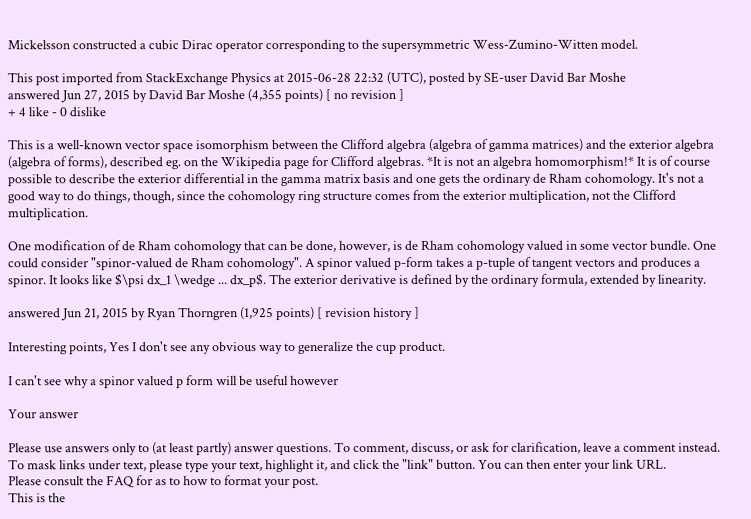Mickelsson constructed a cubic Dirac operator corresponding to the supersymmetric Wess-Zumino-Witten model.

This post imported from StackExchange Physics at 2015-06-28 22:32 (UTC), posted by SE-user David Bar Moshe
answered Jun 27, 2015 by David Bar Moshe (4,355 points) [ no revision ]
+ 4 like - 0 dislike

This is a well-known vector space isomorphism between the Clifford algebra (algebra of gamma matrices) and the exterior algebra (algebra of forms), described eg. on the Wikipedia page for Clifford algebras. *It is not an algebra homomorphism!* It is of course possible to describe the exterior differential in the gamma matrix basis and one gets the ordinary de Rham cohomology. It's not a good way to do things, though, since the cohomology ring structure comes from the exterior multiplication, not the Clifford multiplication.

One modification of de Rham cohomology that can be done, however, is de Rham cohomology valued in some vector bundle. One could consider "spinor-valued de Rham cohomology". A spinor valued p-form takes a p-tuple of tangent vectors and produces a spinor. It looks like $\psi dx_1 \wedge ... dx_p$. The exterior derivative is defined by the ordinary formula, extended by linearity.

answered Jun 21, 2015 by Ryan Thorngren (1,925 points) [ revision history ]

Interesting points, Yes I don't see any obvious way to generalize the cup product.

I can't see why a spinor valued p form will be useful however

Your answer

Please use answers only to (at least partly) answer questions. To comment, discuss, or ask for clarification, leave a comment instead.
To mask links under text, please type your text, highlight it, and click the "link" button. You can then enter your link URL.
Please consult the FAQ for as to how to format your post.
This is the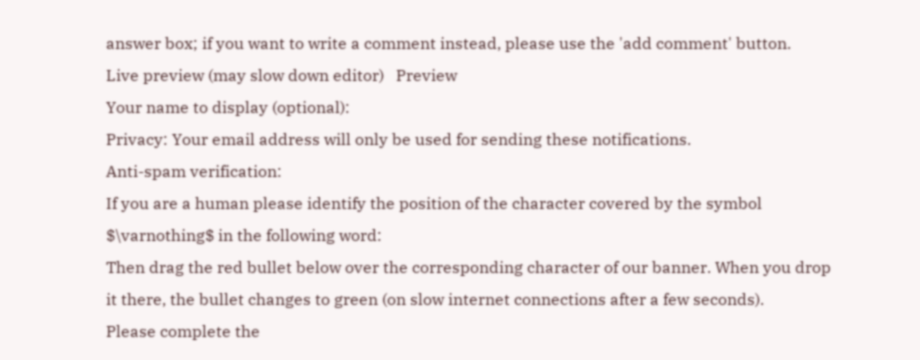answer box; if you want to write a comment instead, please use the 'add comment' button.
Live preview (may slow down editor)   Preview
Your name to display (optional):
Privacy: Your email address will only be used for sending these notifications.
Anti-spam verification:
If you are a human please identify the position of the character covered by the symbol $\varnothing$ in the following word:
Then drag the red bullet below over the corresponding character of our banner. When you drop it there, the bullet changes to green (on slow internet connections after a few seconds).
Please complete the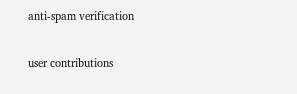anti-spam verification

user contributions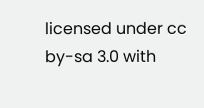licensed under cc by-sa 3.0 with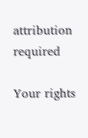attribution required

Your rights